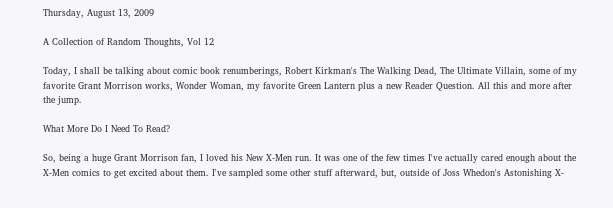Thursday, August 13, 2009

A Collection of Random Thoughts, Vol 12

Today, I shall be talking about comic book renumberings, Robert Kirkman's The Walking Dead, The Ultimate Villain, some of my favorite Grant Morrison works, Wonder Woman, my favorite Green Lantern plus a new Reader Question. All this and more after the jump.

What More Do I Need To Read?

So, being a huge Grant Morrison fan, I loved his New X-Men run. It was one of the few times I've actually cared enough about the X-Men comics to get excited about them. I've sampled some other stuff afterward, but, outside of Joss Whedon's Astonishing X-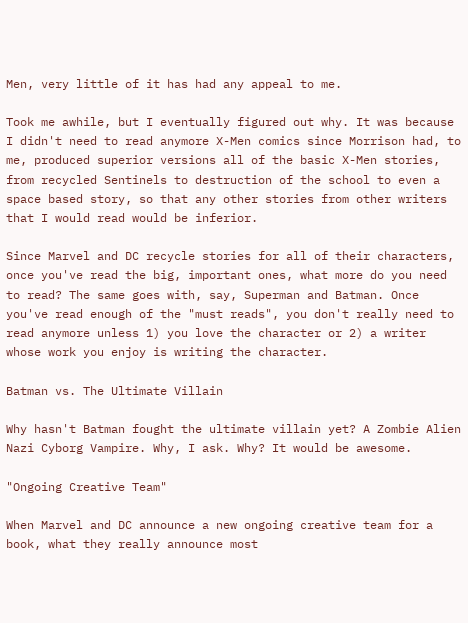Men, very little of it has had any appeal to me.

Took me awhile, but I eventually figured out why. It was because I didn't need to read anymore X-Men comics since Morrison had, to me, produced superior versions all of the basic X-Men stories, from recycled Sentinels to destruction of the school to even a space based story, so that any other stories from other writers that I would read would be inferior.

Since Marvel and DC recycle stories for all of their characters, once you've read the big, important ones, what more do you need to read? The same goes with, say, Superman and Batman. Once you've read enough of the "must reads", you don't really need to read anymore unless 1) you love the character or 2) a writer whose work you enjoy is writing the character.

Batman vs. The Ultimate Villain

Why hasn't Batman fought the ultimate villain yet? A Zombie Alien Nazi Cyborg Vampire. Why, I ask. Why? It would be awesome.

"Ongoing Creative Team"

When Marvel and DC announce a new ongoing creative team for a book, what they really announce most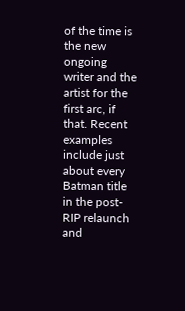of the time is the new ongoing writer and the artist for the first arc, if that. Recent examples include just about every Batman title in the post-RIP relaunch and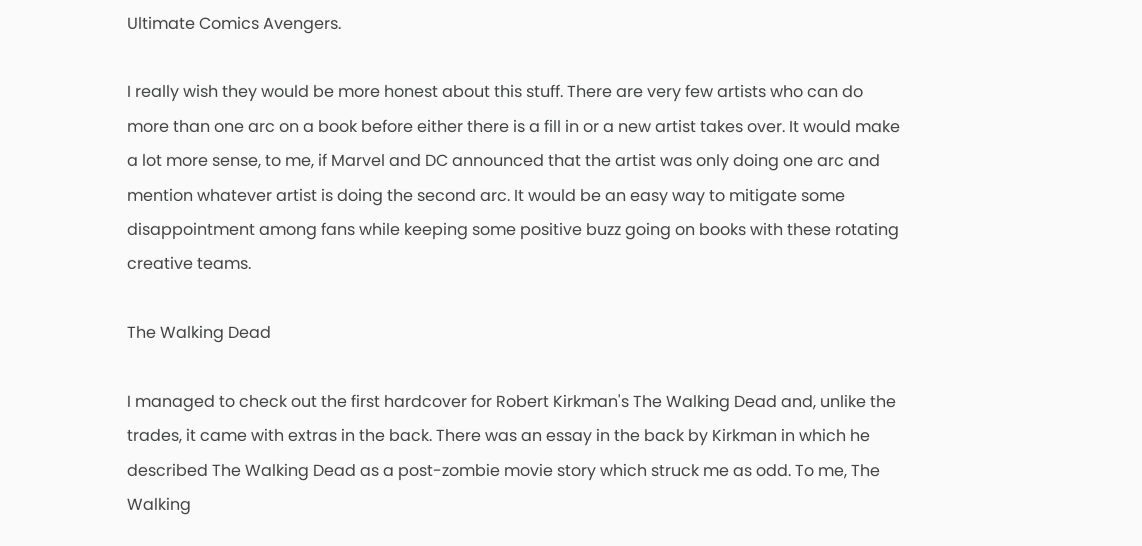Ultimate Comics Avengers.

I really wish they would be more honest about this stuff. There are very few artists who can do more than one arc on a book before either there is a fill in or a new artist takes over. It would make a lot more sense, to me, if Marvel and DC announced that the artist was only doing one arc and mention whatever artist is doing the second arc. It would be an easy way to mitigate some disappointment among fans while keeping some positive buzz going on books with these rotating creative teams.

The Walking Dead

I managed to check out the first hardcover for Robert Kirkman's The Walking Dead and, unlike the trades, it came with extras in the back. There was an essay in the back by Kirkman in which he described The Walking Dead as a post-zombie movie story which struck me as odd. To me, The Walking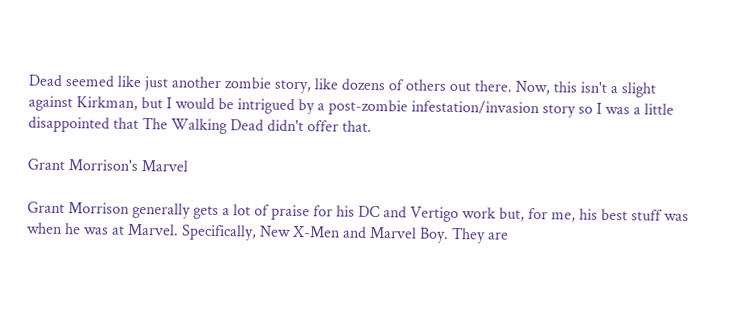Dead seemed like just another zombie story, like dozens of others out there. Now, this isn't a slight against Kirkman, but I would be intrigued by a post-zombie infestation/invasion story so I was a little disappointed that The Walking Dead didn't offer that.

Grant Morrison's Marvel

Grant Morrison generally gets a lot of praise for his DC and Vertigo work but, for me, his best stuff was when he was at Marvel. Specifically, New X-Men and Marvel Boy. They are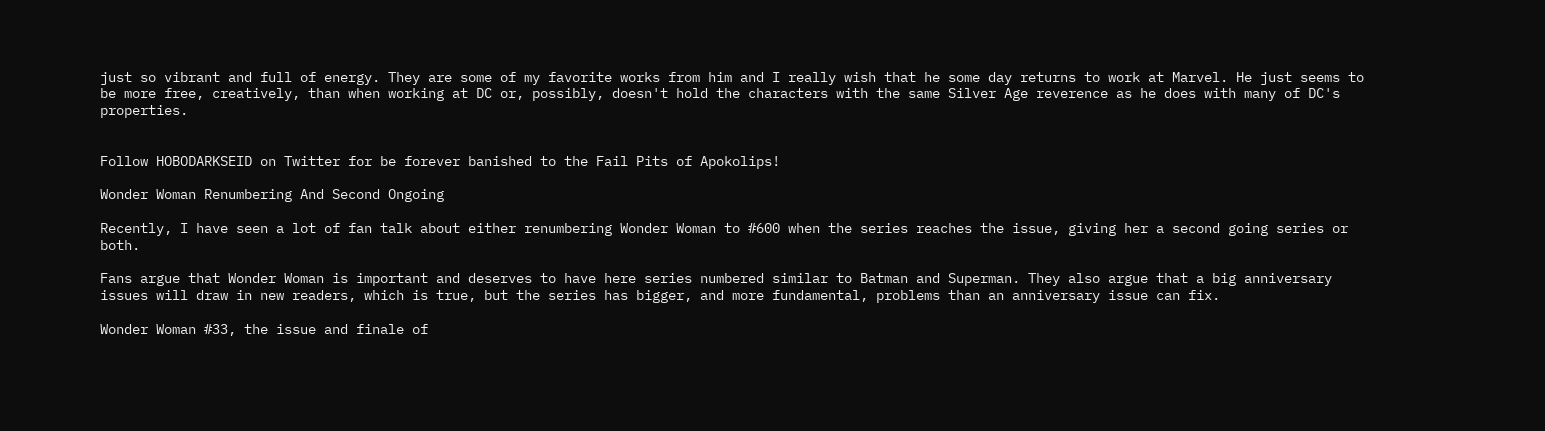just so vibrant and full of energy. They are some of my favorite works from him and I really wish that he some day returns to work at Marvel. He just seems to be more free, creatively, than when working at DC or, possibly, doesn't hold the characters with the same Silver Age reverence as he does with many of DC's properties.


Follow HOBODARKSEID on Twitter for be forever banished to the Fail Pits of Apokolips!

Wonder Woman Renumbering And Second Ongoing

Recently, I have seen a lot of fan talk about either renumbering Wonder Woman to #600 when the series reaches the issue, giving her a second going series or both.

Fans argue that Wonder Woman is important and deserves to have here series numbered similar to Batman and Superman. They also argue that a big anniversary issues will draw in new readers, which is true, but the series has bigger, and more fundamental, problems than an anniversary issue can fix.

Wonder Woman #33, the issue and finale of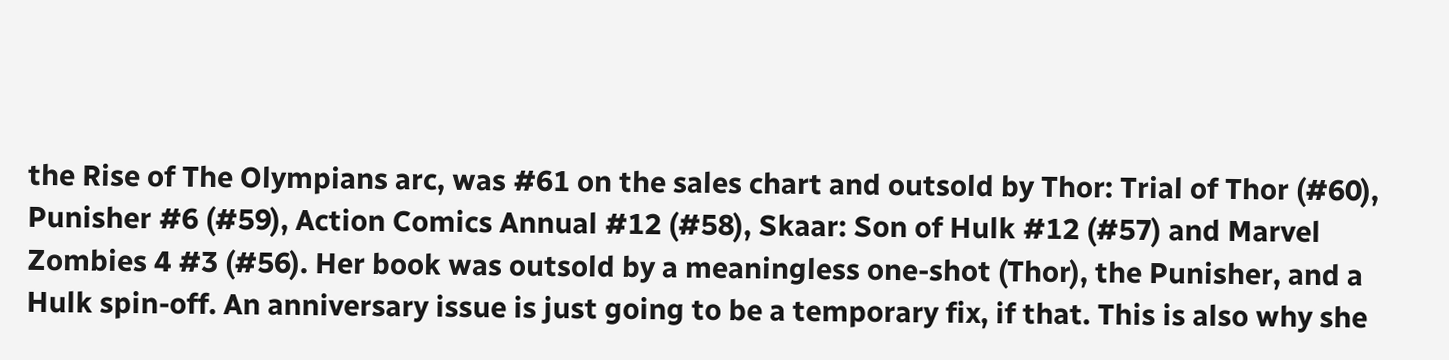the Rise of The Olympians arc, was #61 on the sales chart and outsold by Thor: Trial of Thor (#60), Punisher #6 (#59), Action Comics Annual #12 (#58), Skaar: Son of Hulk #12 (#57) and Marvel Zombies 4 #3 (#56). Her book was outsold by a meaningless one-shot (Thor), the Punisher, and a Hulk spin-off. An anniversary issue is just going to be a temporary fix, if that. This is also why she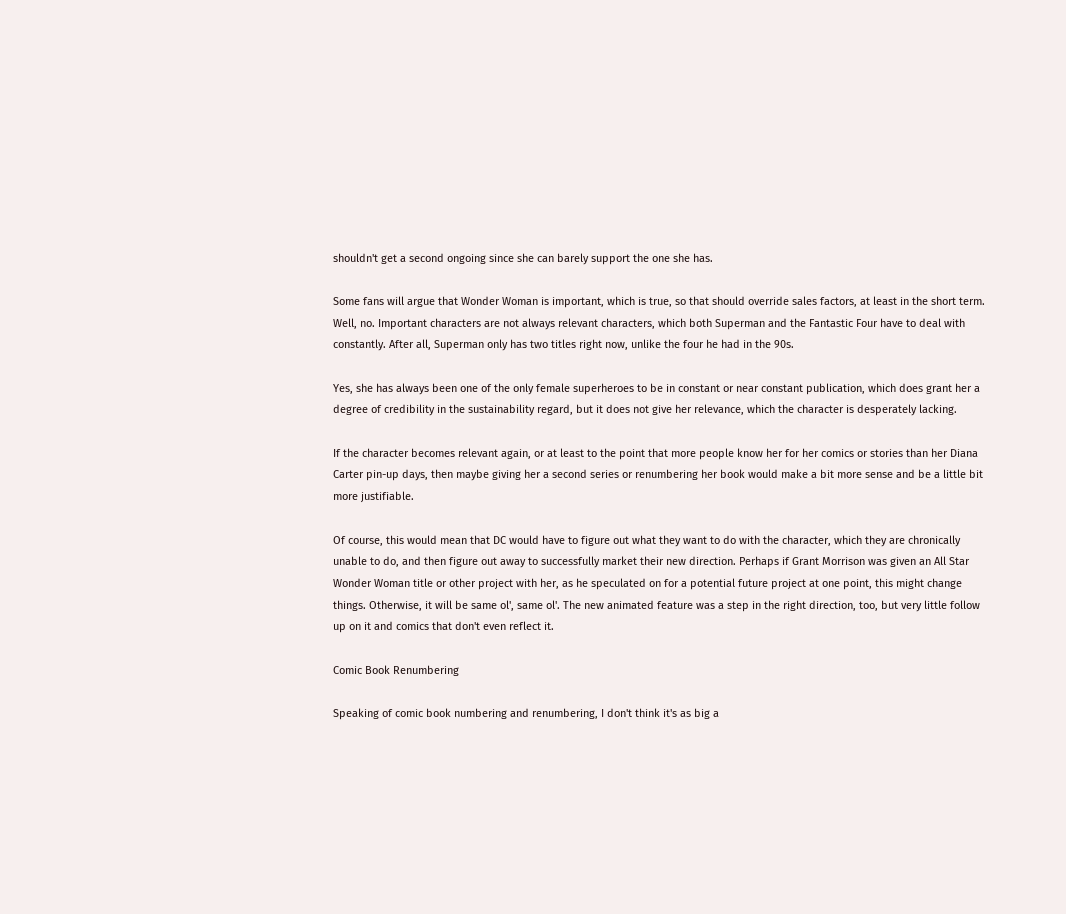shouldn't get a second ongoing since she can barely support the one she has.

Some fans will argue that Wonder Woman is important, which is true, so that should override sales factors, at least in the short term. Well, no. Important characters are not always relevant characters, which both Superman and the Fantastic Four have to deal with constantly. After all, Superman only has two titles right now, unlike the four he had in the 90s.

Yes, she has always been one of the only female superheroes to be in constant or near constant publication, which does grant her a degree of credibility in the sustainability regard, but it does not give her relevance, which the character is desperately lacking.

If the character becomes relevant again, or at least to the point that more people know her for her comics or stories than her Diana Carter pin-up days, then maybe giving her a second series or renumbering her book would make a bit more sense and be a little bit more justifiable.

Of course, this would mean that DC would have to figure out what they want to do with the character, which they are chronically unable to do, and then figure out away to successfully market their new direction. Perhaps if Grant Morrison was given an All Star Wonder Woman title or other project with her, as he speculated on for a potential future project at one point, this might change things. Otherwise, it will be same ol', same ol'. The new animated feature was a step in the right direction, too, but very little follow up on it and comics that don't even reflect it.

Comic Book Renumbering

Speaking of comic book numbering and renumbering, I don't think it's as big a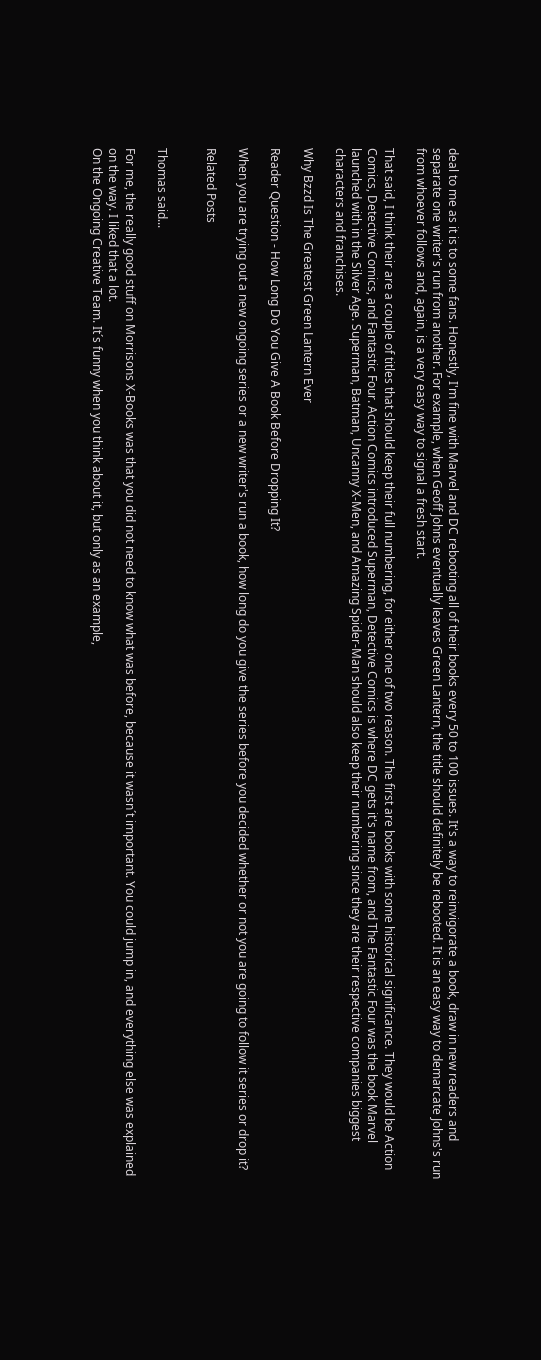deal to me as it is to some fans. Honestly, I'm fine with Marvel and DC rebooting all of their books every 50 to 100 issues. It's a way to reinvigorate a book, draw in new readers and separate one writer's run from another. For example, when Geoff Johns eventually leaves Green Lantern, the title should definitely be rebooted. It is an easy way to demarcate Johns's run from whoever follows and, again, is a very easy way to signal a fresh start.

That said, I think their are a couple of titles that should keep their full numbering, for either one of two reason. The first are books with some historical significance. They would be Action Comics, Detective Comics, and Fantastic Four. Action Comics introduced Superman, Detective Comics is where DC gets it's name from, and The Fantastic Four was the book Marvel launched with in the Silver Age. Superman, Batman, Uncanny X-Men, and Amazing Spider-Man should also keep their numbering since they are their respective companies biggest characters and franchises.

Why Bzzd Is The Greatest Green Lantern Ever

Reader Question - How Long Do You Give A Book Before Dropping It?

When you are trying out a new ongoing series or a new writer's run a book, how long do you give the series before you decided whether or not you are going to follow it series or drop it?

Related Posts


Thomas said...

For me, the really good stuff on Morrisons X-Books was that you did not need to know what was before, because it wasn´t important. You could jump in, and everything else was explained on the way. I liked that a lot.
On the Ongoing Creative Team. It´s funny when you think about it, but only as an example,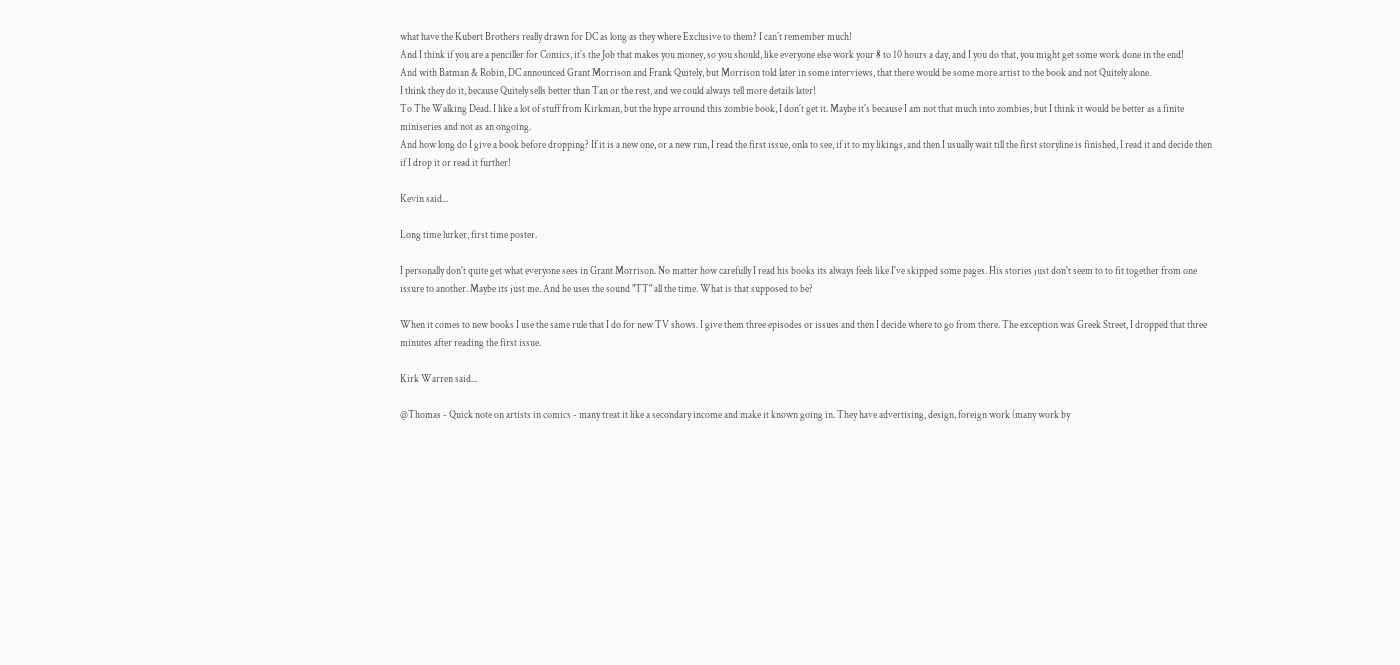what have the Kubert Brothers really drawn for DC as long as they where Exclusive to them? I can´t remember much!
And I think if you are a penciller for Comics, it´s the Job that makes you money, so you should, like everyone else work your 8 to 10 hours a day, and I you do that, you might get some work done in the end!
And with Batman & Robin, DC announced Grant Morrison and Frank Quitely, but Morrison told later in some interviews, that there would be some more artist to the book and not Quitely alone.
I think they do it, because Quitely sells better than Tan or the rest, and we could always tell more details later!
To The Walking Dead. I like a lot of stuff from Kirkman, but the hype arround this zombie book, I don´t get it. Maybe it´s because I am not that much into zombies, but I think it would be better as a finite miniseries and not as an ongoing.
And how long do I give a book before dropping? If it is a new one, or a new run, I read the first issue, onla to see, if it to my likings, and then I usually wait till the first storyline is finished, I read it and decide then if I drop it or read it further!

Kevin said...

Long time lurker, first time poster.

I personally don't quite get what everyone sees in Grant Morrison. No matter how carefully I read his books its always feels like I've skipped some pages. His stories just don't seem to to fit together from one issure to another. Maybe its just me. And he uses the sound "TT" all the time. What is that supposed to be?

When it comes to new books I use the same rule that I do for new TV shows. I give them three episodes or issues and then I decide where to go from there. The exception was Greek Street, I dropped that three minutes after reading the first issue.

Kirk Warren said...

@Thomas - Quick note on artists in comics - many treat it like a secondary income and make it known going in. They have advertising, design, foreign work (many work by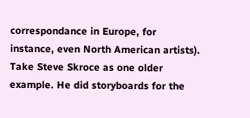correspondance in Europe, for instance, even North American artists). Take Steve Skroce as one older example. He did storyboards for the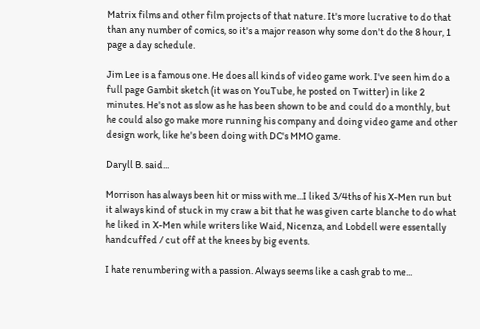Matrix films and other film projects of that nature. It's more lucrative to do that than any number of comics, so it's a major reason why some don't do the 8 hour, 1 page a day schedule.

Jim Lee is a famous one. He does all kinds of video game work. I've seen him do a full page Gambit sketch (it was on YouTube, he posted on Twitter) in like 2 minutes. He's not as slow as he has been shown to be and could do a monthly, but he could also go make more running his company and doing video game and other design work, like he's been doing with DC's MMO game.

Daryll B. said...

Morrison has always been hit or miss with me...I liked 3/4ths of his X-Men run but it always kind of stuck in my craw a bit that he was given carte blanche to do what he liked in X-Men while writers like Waid, Nicenza, and Lobdell were essentally handcuffed / cut off at the knees by big events.

I hate renumbering with a passion. Always seems like a cash grab to me...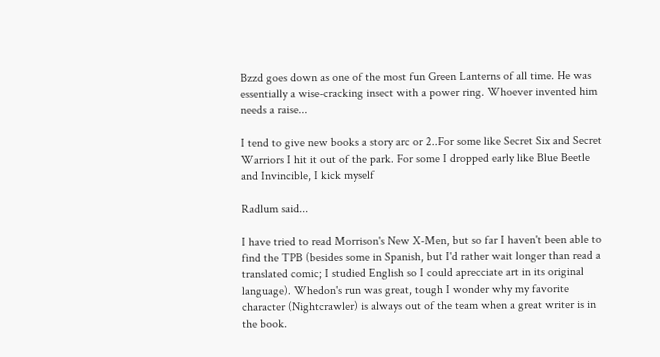Bzzd goes down as one of the most fun Green Lanterns of all time. He was essentially a wise-cracking insect with a power ring. Whoever invented him needs a raise...

I tend to give new books a story arc or 2..For some like Secret Six and Secret Warriors I hit it out of the park. For some I dropped early like Blue Beetle and Invincible, I kick myself

Radlum said...

I have tried to read Morrison's New X-Men, but so far I haven't been able to find the TPB (besides some in Spanish, but I'd rather wait longer than read a translated comic; I studied English so I could aprecciate art in its original language). Whedon's run was great, tough I wonder why my favorite character (Nightcrawler) is always out of the team when a great writer is in the book.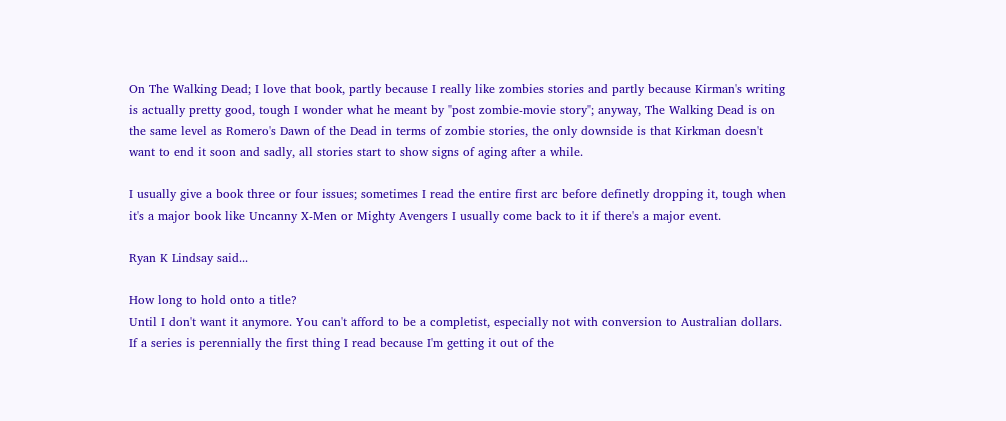On The Walking Dead; I love that book, partly because I really like zombies stories and partly because Kirman's writing is actually pretty good, tough I wonder what he meant by "post zombie-movie story"; anyway, The Walking Dead is on the same level as Romero's Dawn of the Dead in terms of zombie stories, the only downside is that Kirkman doesn't want to end it soon and sadly, all stories start to show signs of aging after a while.

I usually give a book three or four issues; sometimes I read the entire first arc before definetly dropping it, tough when it's a major book like Uncanny X-Men or Mighty Avengers I usually come back to it if there's a major event.

Ryan K Lindsay said...

How long to hold onto a title?
Until I don't want it anymore. You can't afford to be a completist, especially not with conversion to Australian dollars. If a series is perennially the first thing I read because I'm getting it out of the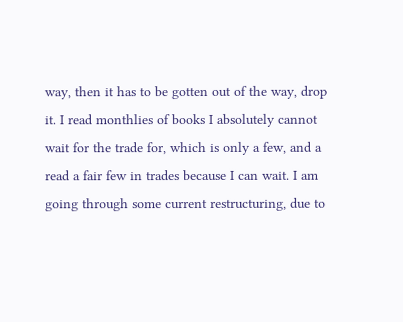way, then it has to be gotten out of the way, drop it. I read monthlies of books I absolutely cannot wait for the trade for, which is only a few, and a read a fair few in trades because I can wait. I am going through some current restructuring, due to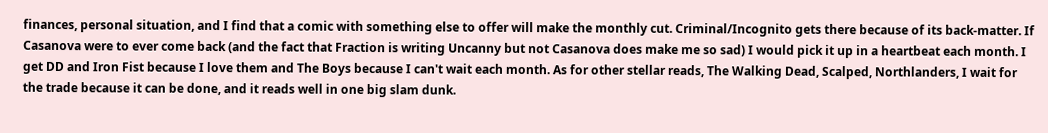finances, personal situation, and I find that a comic with something else to offer will make the monthly cut. Criminal/Incognito gets there because of its back-matter. If Casanova were to ever come back (and the fact that Fraction is writing Uncanny but not Casanova does make me so sad) I would pick it up in a heartbeat each month. I get DD and Iron Fist because I love them and The Boys because I can't wait each month. As for other stellar reads, The Walking Dead, Scalped, Northlanders, I wait for the trade because it can be done, and it reads well in one big slam dunk.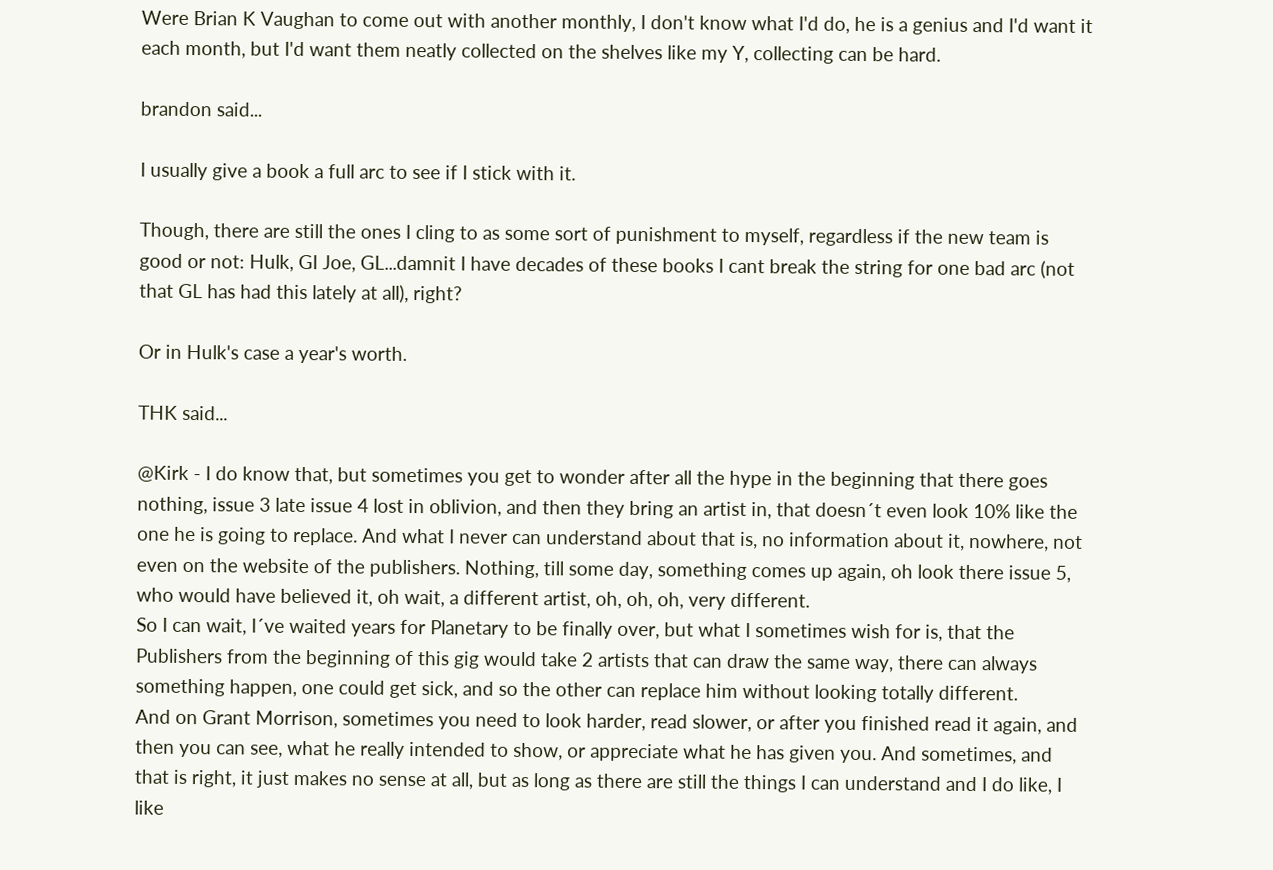Were Brian K Vaughan to come out with another monthly, I don't know what I'd do, he is a genius and I'd want it each month, but I'd want them neatly collected on the shelves like my Y, collecting can be hard.

brandon said...

I usually give a book a full arc to see if I stick with it.

Though, there are still the ones I cling to as some sort of punishment to myself, regardless if the new team is good or not: Hulk, GI Joe, GL...damnit I have decades of these books I cant break the string for one bad arc (not that GL has had this lately at all), right?

Or in Hulk's case a year's worth.

THK said...

@Kirk - I do know that, but sometimes you get to wonder after all the hype in the beginning that there goes nothing, issue 3 late issue 4 lost in oblivion, and then they bring an artist in, that doesn´t even look 10% like the one he is going to replace. And what I never can understand about that is, no information about it, nowhere, not even on the website of the publishers. Nothing, till some day, something comes up again, oh look there issue 5, who would have believed it, oh wait, a different artist, oh, oh, oh, very different.
So I can wait, I´ve waited years for Planetary to be finally over, but what I sometimes wish for is, that the Publishers from the beginning of this gig would take 2 artists that can draw the same way, there can always something happen, one could get sick, and so the other can replace him without looking totally different.
And on Grant Morrison, sometimes you need to look harder, read slower, or after you finished read it again, and then you can see, what he really intended to show, or appreciate what he has given you. And sometimes, and that is right, it just makes no sense at all, but as long as there are still the things I can understand and I do like, I like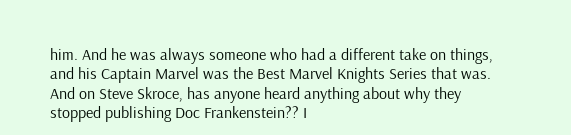him. And he was always someone who had a different take on things, and his Captain Marvel was the Best Marvel Knights Series that was.
And on Steve Skroce, has anyone heard anything about why they stopped publishing Doc Frankenstein?? I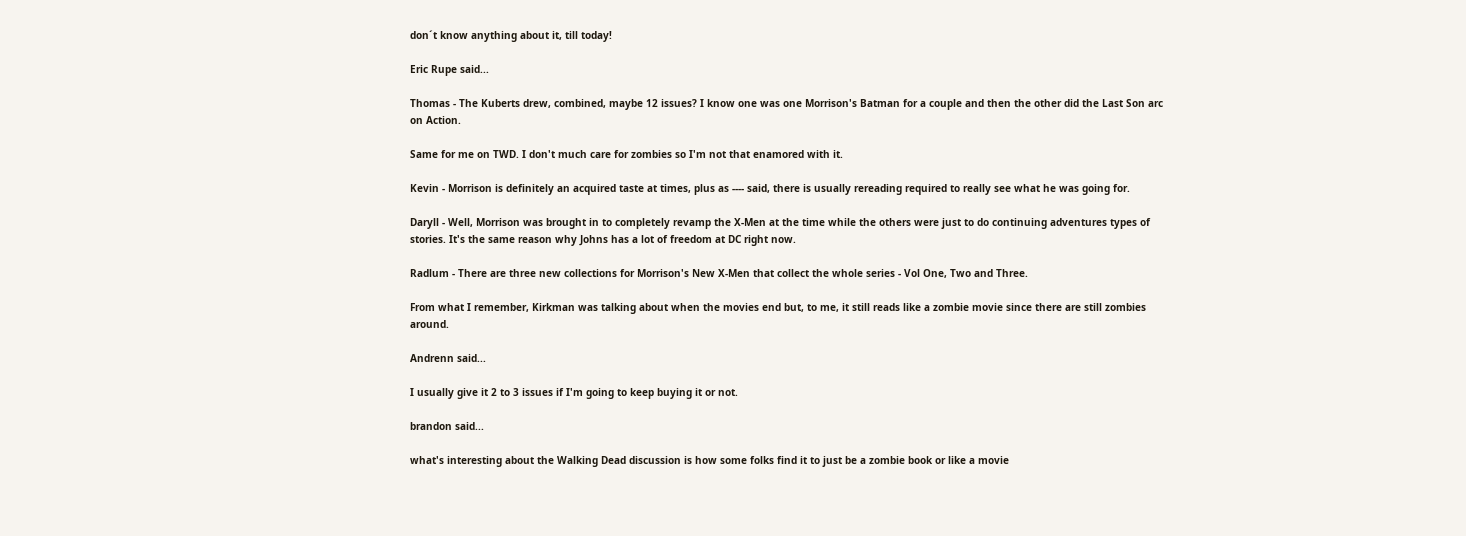don´t know anything about it, till today!

Eric Rupe said...

Thomas - The Kuberts drew, combined, maybe 12 issues? I know one was one Morrison's Batman for a couple and then the other did the Last Son arc on Action.

Same for me on TWD. I don't much care for zombies so I'm not that enamored with it.

Kevin - Morrison is definitely an acquired taste at times, plus as ---- said, there is usually rereading required to really see what he was going for.

Daryll - Well, Morrison was brought in to completely revamp the X-Men at the time while the others were just to do continuing adventures types of stories. It's the same reason why Johns has a lot of freedom at DC right now.

Radlum - There are three new collections for Morrison's New X-Men that collect the whole series - Vol One, Two and Three.

From what I remember, Kirkman was talking about when the movies end but, to me, it still reads like a zombie movie since there are still zombies around.

Andrenn said...

I usually give it 2 to 3 issues if I'm going to keep buying it or not.

brandon said...

what's interesting about the Walking Dead discussion is how some folks find it to just be a zombie book or like a movie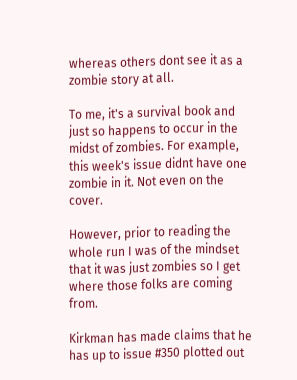whereas others dont see it as a zombie story at all.

To me, it's a survival book and just so happens to occur in the midst of zombies. For example, this week's issue didnt have one zombie in it. Not even on the cover.

However, prior to reading the whole run I was of the mindset that it was just zombies so I get where those folks are coming from.

Kirkman has made claims that he has up to issue #350 plotted out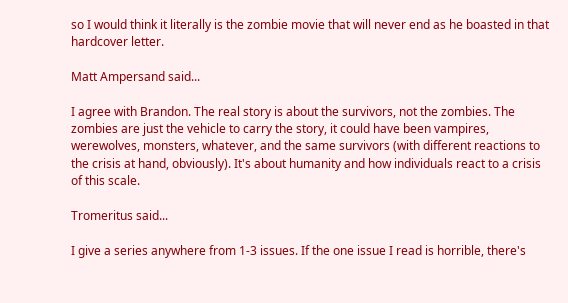so I would think it literally is the zombie movie that will never end as he boasted in that hardcover letter.

Matt Ampersand said...

I agree with Brandon. The real story is about the survivors, not the zombies. The zombies are just the vehicle to carry the story, it could have been vampires, werewolves, monsters, whatever, and the same survivors (with different reactions to the crisis at hand, obviously). It's about humanity and how individuals react to a crisis of this scale.

Tromeritus said...

I give a series anywhere from 1-3 issues. If the one issue I read is horrible, there's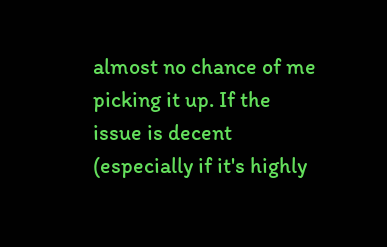almost no chance of me picking it up. If the issue is decent (especially if it's highly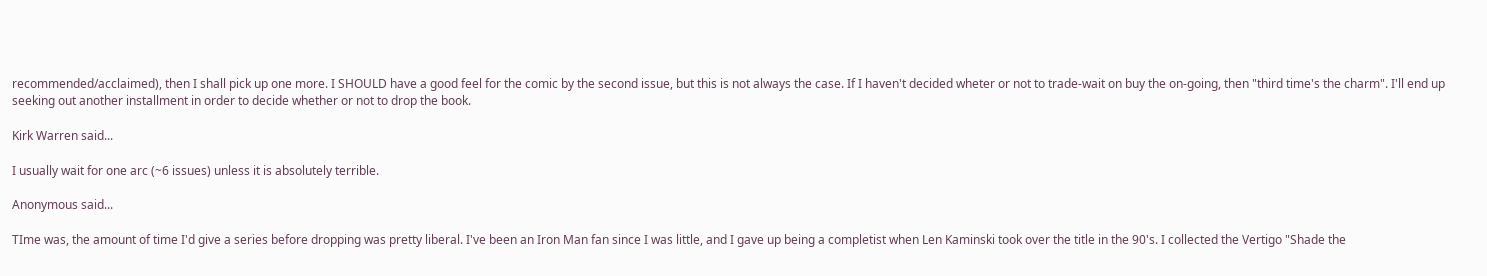recommended/acclaimed), then I shall pick up one more. I SHOULD have a good feel for the comic by the second issue, but this is not always the case. If I haven't decided wheter or not to trade-wait on buy the on-going, then "third time's the charm". I'll end up seeking out another installment in order to decide whether or not to drop the book.

Kirk Warren said...

I usually wait for one arc (~6 issues) unless it is absolutely terrible.

Anonymous said...

TIme was, the amount of time I'd give a series before dropping was pretty liberal. I've been an Iron Man fan since I was little, and I gave up being a completist when Len Kaminski took over the title in the 90's. I collected the Vertigo "Shade the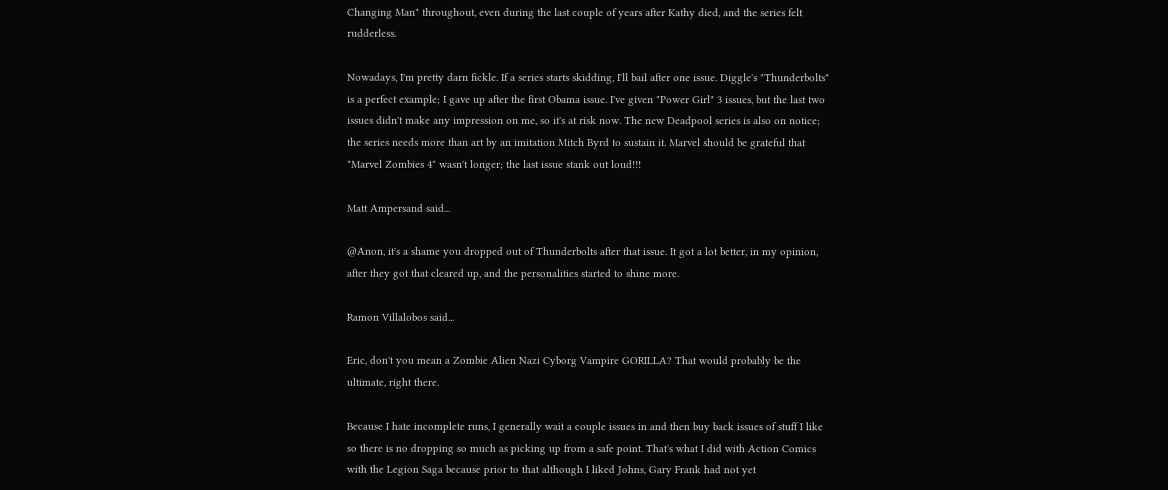Changing Man" throughout, even during the last couple of years after Kathy died, and the series felt rudderless.

Nowadays, I'm pretty darn fickle. If a series starts skidding, I'll bail after one issue. Diggle's "Thunderbolts" is a perfect example; I gave up after the first Obama issue. I've given "Power Girl" 3 issues, but the last two issues didn't make any impression on me, so it's at risk now. The new Deadpool series is also on notice; the series needs more than art by an imitation Mitch Byrd to sustain it. Marvel should be grateful that "Marvel Zombies 4" wasn't longer; the last issue stank out loud!!!

Matt Ampersand said...

@Anon, it's a shame you dropped out of Thunderbolts after that issue. It got a lot better, in my opinion, after they got that cleared up, and the personalities started to shine more.

Ramon Villalobos said...

Eric, don't you mean a Zombie Alien Nazi Cyborg Vampire GORILLA? That would probably be the ultimate, right there.

Because I hate incomplete runs, I generally wait a couple issues in and then buy back issues of stuff I like so there is no dropping so much as picking up from a safe point. That's what I did with Action Comics with the Legion Saga because prior to that although I liked Johns, Gary Frank had not yet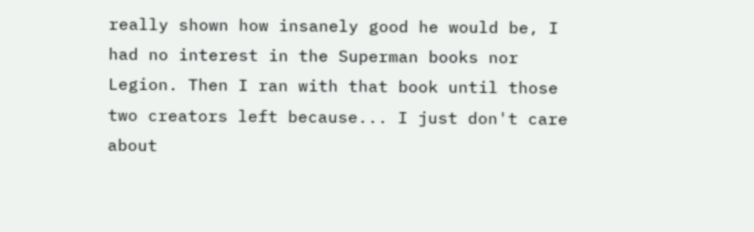really shown how insanely good he would be, I had no interest in the Superman books nor Legion. Then I ran with that book until those two creators left because... I just don't care about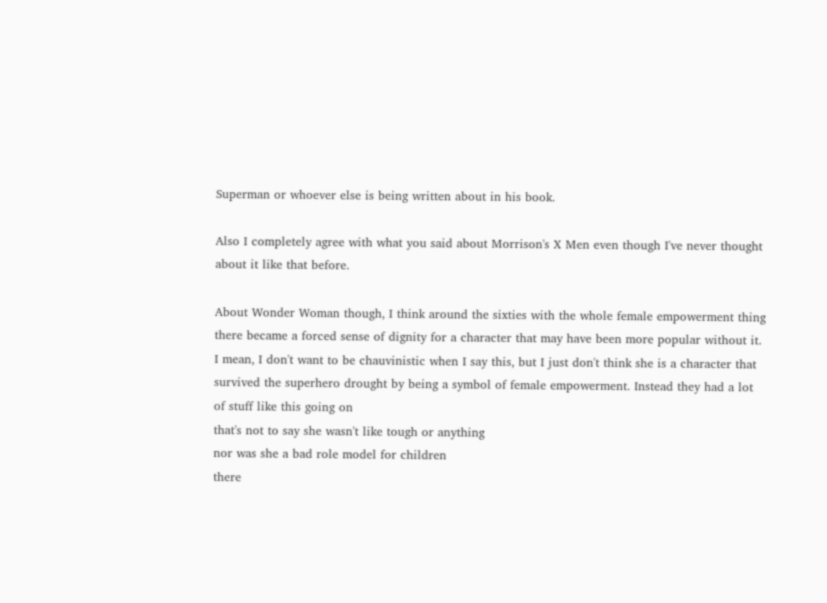Superman or whoever else is being written about in his book.

Also I completely agree with what you said about Morrison's X Men even though I've never thought about it like that before.

About Wonder Woman though, I think around the sixties with the whole female empowerment thing there became a forced sense of dignity for a character that may have been more popular without it. I mean, I don't want to be chauvinistic when I say this, but I just don't think she is a character that survived the superhero drought by being a symbol of female empowerment. Instead they had a lot of stuff like this going on
that's not to say she wasn't like tough or anything
nor was she a bad role model for children
there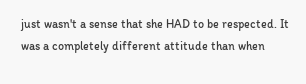just wasn't a sense that she HAD to be respected. It was a completely different attitude than when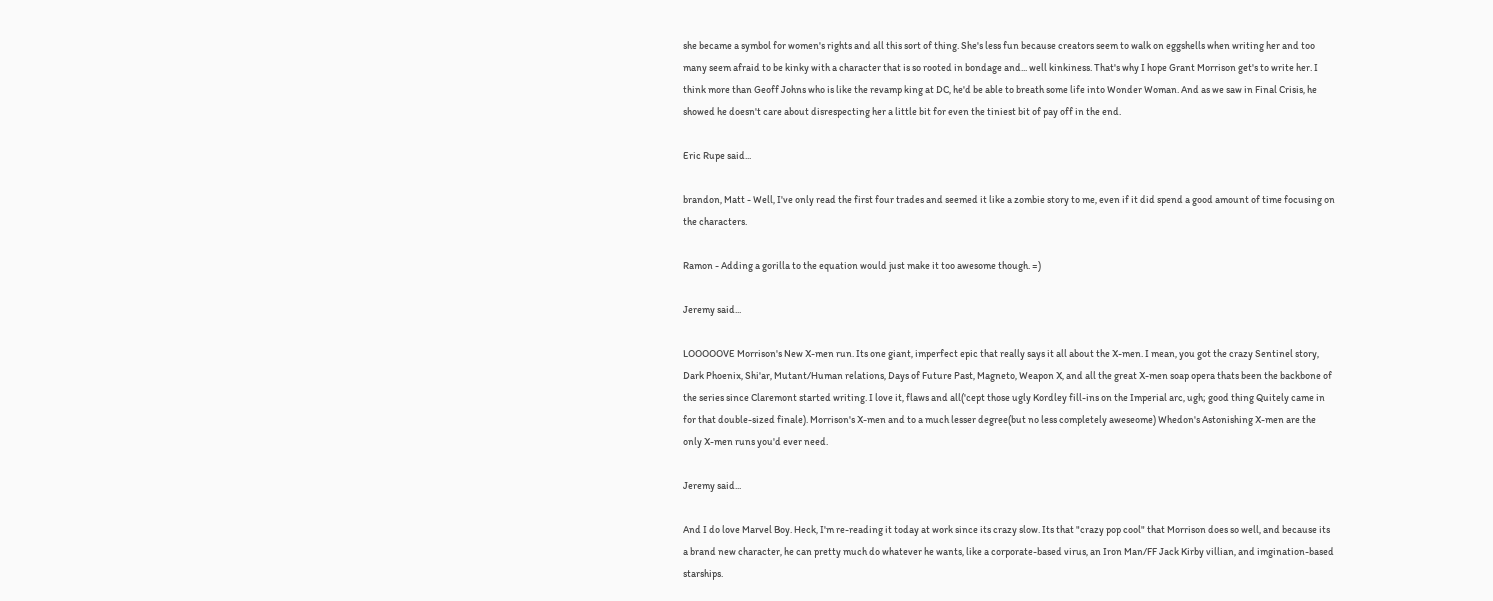she became a symbol for women's rights and all this sort of thing. She's less fun because creators seem to walk on eggshells when writing her and too many seem afraid to be kinky with a character that is so rooted in bondage and... well kinkiness. That's why I hope Grant Morrison get's to write her. I think more than Geoff Johns who is like the revamp king at DC, he'd be able to breath some life into Wonder Woman. And as we saw in Final Crisis, he showed he doesn't care about disrespecting her a little bit for even the tiniest bit of pay off in the end.

Eric Rupe said...

brandon, Matt - Well, I've only read the first four trades and seemed it like a zombie story to me, even if it did spend a good amount of time focusing on the characters.

Ramon - Adding a gorilla to the equation would just make it too awesome though. =)

Jeremy said...

LOOOOOVE Morrison's New X-men run. Its one giant, imperfect epic that really says it all about the X-men. I mean, you got the crazy Sentinel story, Dark Phoenix, Shi'ar, Mutant/Human relations, Days of Future Past, Magneto, Weapon X, and all the great X-men soap opera thats been the backbone of the series since Claremont started writing. I love it, flaws and all('cept those ugly Kordley fill-ins on the Imperial arc, ugh; good thing Quitely came in for that double-sized finale). Morrison's X-men and to a much lesser degree(but no less completely aweseome) Whedon's Astonishing X-men are the only X-men runs you'd ever need.

Jeremy said...

And I do love Marvel Boy. Heck, I'm re-reading it today at work since its crazy slow. Its that "crazy pop cool" that Morrison does so well, and because its a brand new character, he can pretty much do whatever he wants, like a corporate-based virus, an Iron Man/FF Jack Kirby villian, and imgination-based starships.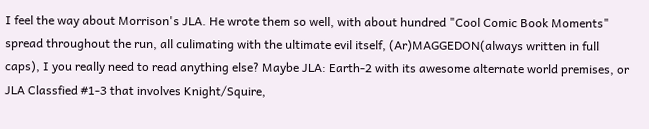I feel the way about Morrison's JLA. He wrote them so well, with about hundred "Cool Comic Book Moments" spread throughout the run, all culimating with the ultimate evil itself, (Ar)MAGGEDON(always written in full caps), I you really need to read anything else? Maybe JLA: Earth-2 with its awesome alternate world premises, or JLA Classfied #1-3 that involves Knight/Squire,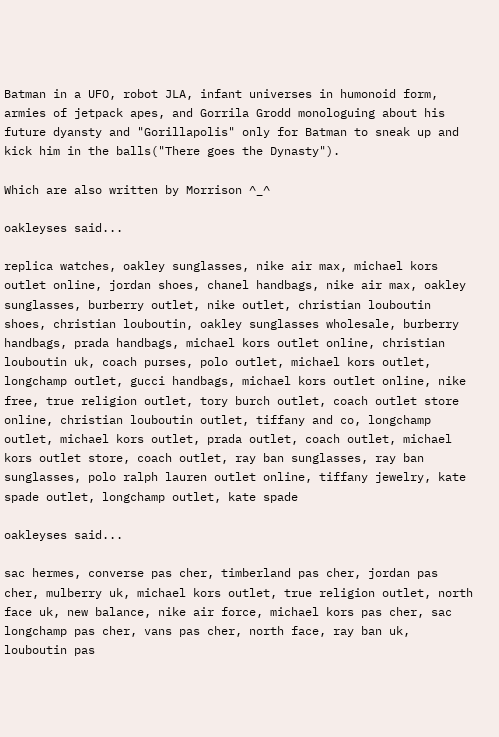Batman in a UFO, robot JLA, infant universes in humonoid form, armies of jetpack apes, and Gorrila Grodd monologuing about his future dyansty and "Gorillapolis" only for Batman to sneak up and kick him in the balls("There goes the Dynasty").

Which are also written by Morrison ^_^

oakleyses said...

replica watches, oakley sunglasses, nike air max, michael kors outlet online, jordan shoes, chanel handbags, nike air max, oakley sunglasses, burberry outlet, nike outlet, christian louboutin shoes, christian louboutin, oakley sunglasses wholesale, burberry handbags, prada handbags, michael kors outlet online, christian louboutin uk, coach purses, polo outlet, michael kors outlet, longchamp outlet, gucci handbags, michael kors outlet online, nike free, true religion outlet, tory burch outlet, coach outlet store online, christian louboutin outlet, tiffany and co, longchamp outlet, michael kors outlet, prada outlet, coach outlet, michael kors outlet store, coach outlet, ray ban sunglasses, ray ban sunglasses, polo ralph lauren outlet online, tiffany jewelry, kate spade outlet, longchamp outlet, kate spade

oakleyses said...

sac hermes, converse pas cher, timberland pas cher, jordan pas cher, mulberry uk, michael kors outlet, true religion outlet, north face uk, new balance, nike air force, michael kors pas cher, sac longchamp pas cher, vans pas cher, north face, ray ban uk, louboutin pas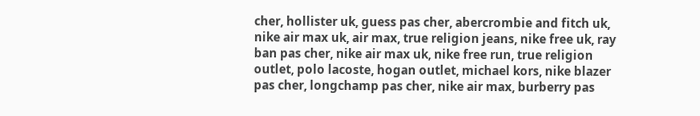cher, hollister uk, guess pas cher, abercrombie and fitch uk, nike air max uk, air max, true religion jeans, nike free uk, ray ban pas cher, nike air max uk, nike free run, true religion outlet, polo lacoste, hogan outlet, michael kors, nike blazer pas cher, longchamp pas cher, nike air max, burberry pas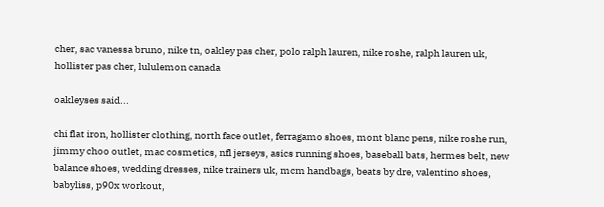cher, sac vanessa bruno, nike tn, oakley pas cher, polo ralph lauren, nike roshe, ralph lauren uk, hollister pas cher, lululemon canada

oakleyses said...

chi flat iron, hollister clothing, north face outlet, ferragamo shoes, mont blanc pens, nike roshe run, jimmy choo outlet, mac cosmetics, nfl jerseys, asics running shoes, baseball bats, hermes belt, new balance shoes, wedding dresses, nike trainers uk, mcm handbags, beats by dre, valentino shoes, babyliss, p90x workout,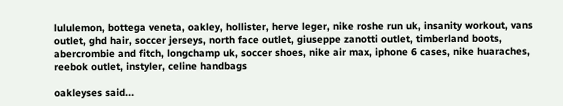lululemon, bottega veneta, oakley, hollister, herve leger, nike roshe run uk, insanity workout, vans outlet, ghd hair, soccer jerseys, north face outlet, giuseppe zanotti outlet, timberland boots, abercrombie and fitch, longchamp uk, soccer shoes, nike air max, iphone 6 cases, nike huaraches, reebok outlet, instyler, celine handbags

oakleyses said...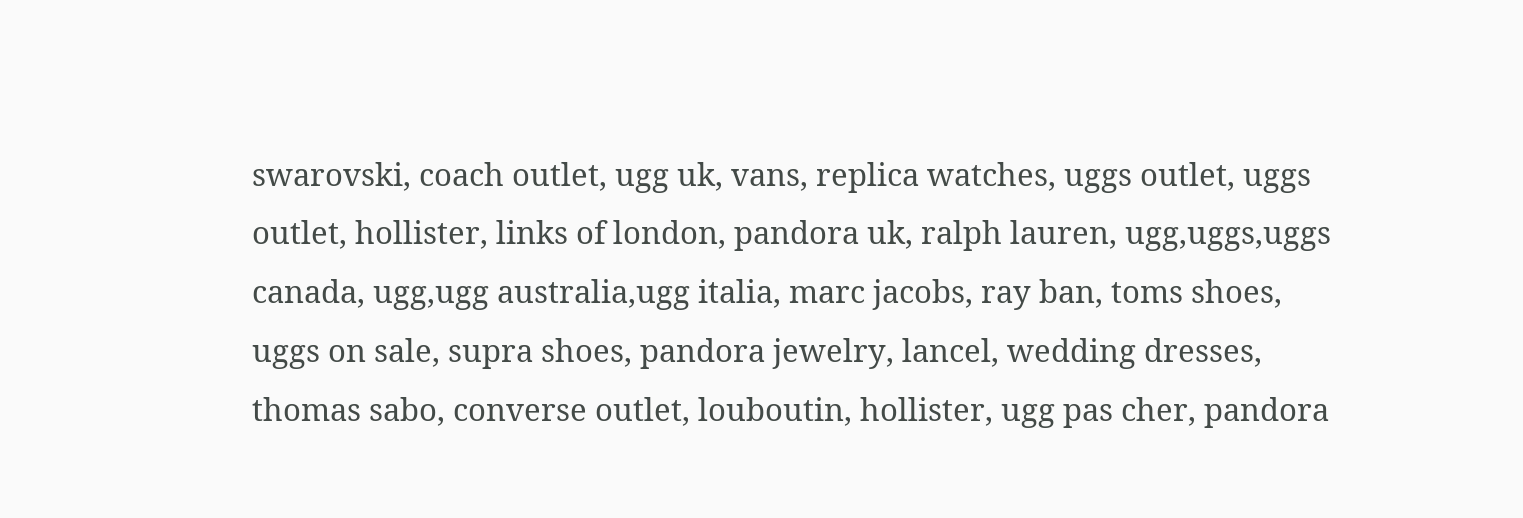swarovski, coach outlet, ugg uk, vans, replica watches, uggs outlet, uggs outlet, hollister, links of london, pandora uk, ralph lauren, ugg,uggs,uggs canada, ugg,ugg australia,ugg italia, marc jacobs, ray ban, toms shoes, uggs on sale, supra shoes, pandora jewelry, lancel, wedding dresses, thomas sabo, converse outlet, louboutin, hollister, ugg pas cher, pandora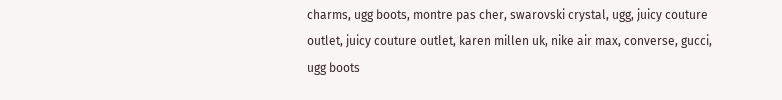charms, ugg boots, montre pas cher, swarovski crystal, ugg, juicy couture outlet, juicy couture outlet, karen millen uk, nike air max, converse, gucci, ugg boots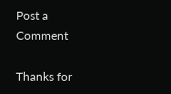Post a Comment

Thanks for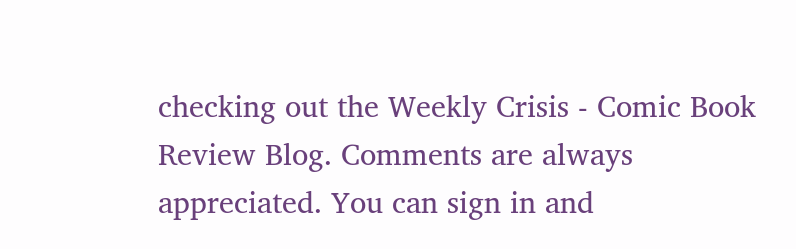checking out the Weekly Crisis - Comic Book Review Blog. Comments are always appreciated. You can sign in and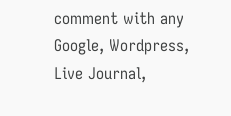comment with any Google, Wordpress, Live Journal,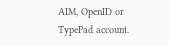AIM, OpenID or TypePad account.